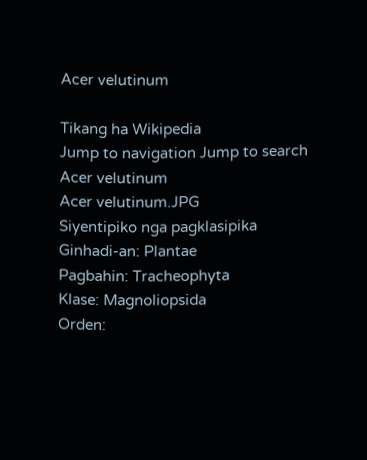Acer velutinum

Tikang ha Wikipedia
Jump to navigation Jump to search
Acer velutinum
Acer velutinum.JPG
Siyentipiko nga pagklasipika
Ginhadi-an: Plantae
Pagbahin: Tracheophyta
Klase: Magnoliopsida
Orden: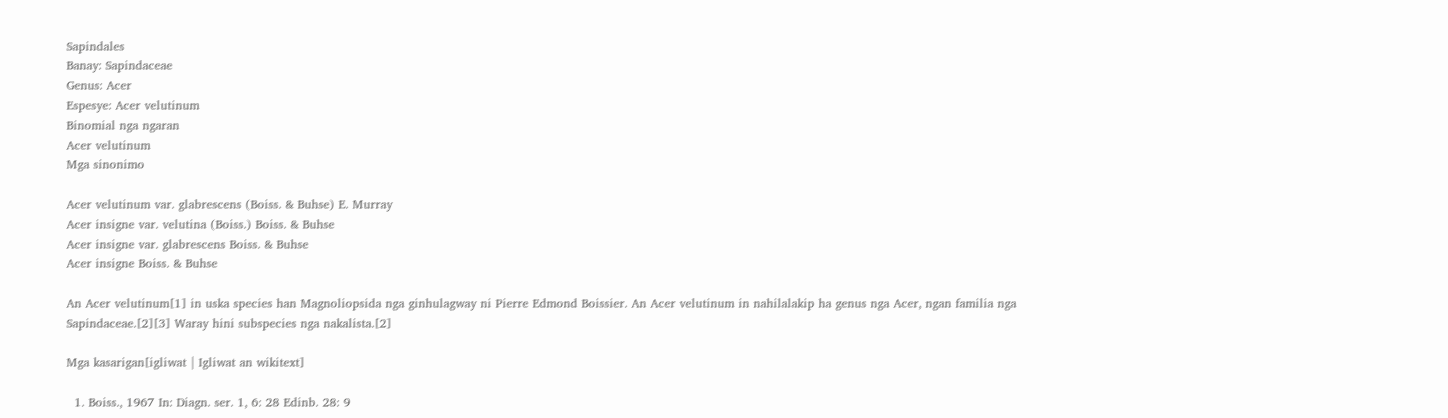Sapindales
Banay: Sapindaceae
Genus: Acer
Espesye: Acer velutinum
Binomial nga ngaran
Acer velutinum
Mga sinonimo

Acer velutinum var. glabrescens (Boiss. & Buhse) E. Murray
Acer insigne var. velutina (Boiss.) Boiss. & Buhse
Acer insigne var. glabrescens Boiss. & Buhse
Acer insigne Boiss. & Buhse

An Acer velutinum[1] in uska species han Magnoliopsida nga ginhulagway ni Pierre Edmond Boissier. An Acer velutinum in nahilalakip ha genus nga Acer, ngan familia nga Sapindaceae.[2][3] Waray hini subspecies nga nakalista.[2]

Mga kasarigan[igliwat | Igliwat an wikitext]

  1. Boiss., 1967 In: Diagn. ser. 1, 6: 28 Edinb. 28: 9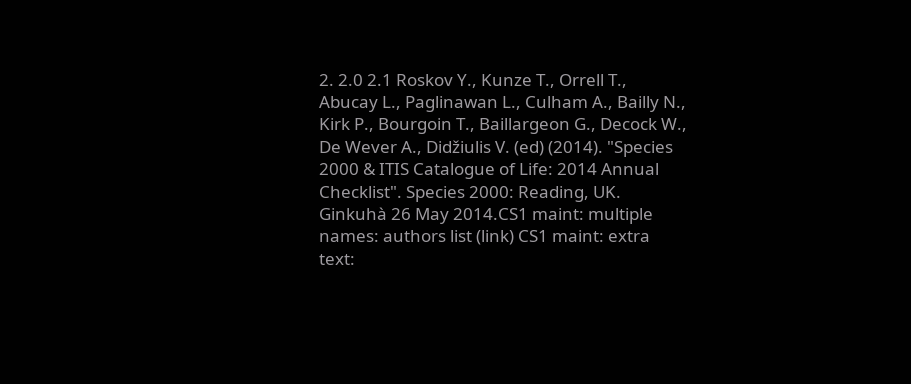2. 2.0 2.1 Roskov Y., Kunze T., Orrell T., Abucay L., Paglinawan L., Culham A., Bailly N., Kirk P., Bourgoin T., Baillargeon G., Decock W., De Wever A., Didžiulis V. (ed) (2014). "Species 2000 & ITIS Catalogue of Life: 2014 Annual Checklist". Species 2000: Reading, UK. Ginkuhà 26 May 2014.CS1 maint: multiple names: authors list (link) CS1 maint: extra text: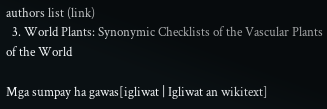authors list (link)
  3. World Plants: Synonymic Checklists of the Vascular Plants of the World

Mga sumpay ha gawas[igliwat | Igliwat an wikitext]